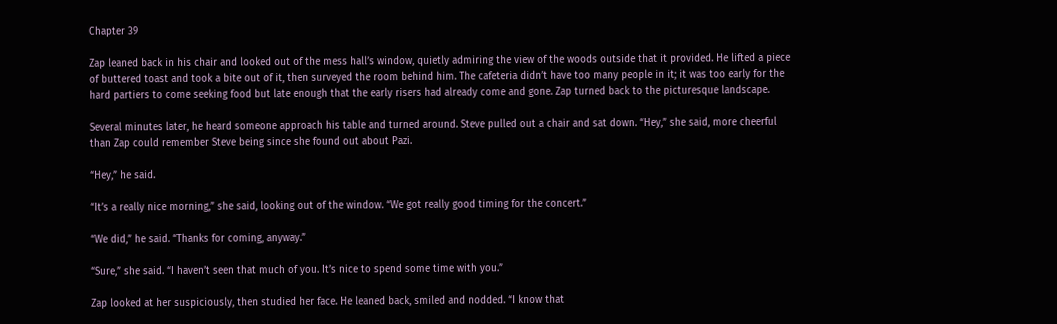Chapter 39

Zap leaned back in his chair and looked out of the mess hall’s window, quietly admiring the view of the woods outside that it provided. He lifted a piece of buttered toast and took a bite out of it, then surveyed the room behind him. The cafeteria didn’t have too many people in it; it was too early for the hard partiers to come seeking food but late enough that the early risers had already come and gone. Zap turned back to the picturesque landscape.

Several minutes later, he heard someone approach his table and turned around. Steve pulled out a chair and sat down. “Hey,” she said, more cheerful than Zap could remember Steve being since she found out about Pazi.

“Hey,” he said.

“It’s a really nice morning,” she said, looking out of the window. “We got really good timing for the concert.”

“We did,” he said. “Thanks for coming, anyway.”

“Sure,” she said. “I haven’t seen that much of you. It’s nice to spend some time with you.”

Zap looked at her suspiciously, then studied her face. He leaned back, smiled and nodded. “I know that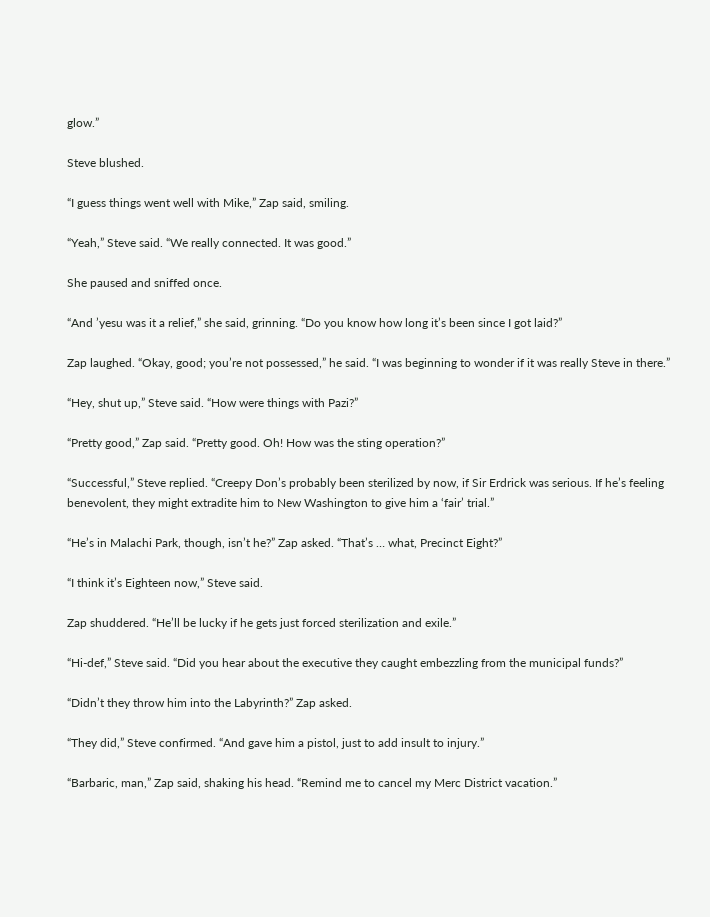glow.”

Steve blushed.

“I guess things went well with Mike,” Zap said, smiling.

“Yeah,” Steve said. “We really connected. It was good.”

She paused and sniffed once.

“And ’yesu was it a relief,” she said, grinning. “Do you know how long it’s been since I got laid?”

Zap laughed. “Okay, good; you’re not possessed,” he said. “I was beginning to wonder if it was really Steve in there.”

“Hey, shut up,” Steve said. “How were things with Pazi?”

“Pretty good,” Zap said. “Pretty good. Oh! How was the sting operation?”

“Successful,” Steve replied. “Creepy Don’s probably been sterilized by now, if Sir Erdrick was serious. If he’s feeling benevolent, they might extradite him to New Washington to give him a ‘fair’ trial.”

“He’s in Malachi Park, though, isn’t he?” Zap asked. “That’s … what, Precinct Eight?”

“I think it’s Eighteen now,” Steve said.

Zap shuddered. “He’ll be lucky if he gets just forced sterilization and exile.”

“Hi-def,” Steve said. “Did you hear about the executive they caught embezzling from the municipal funds?”

“Didn’t they throw him into the Labyrinth?” Zap asked.

“They did,” Steve confirmed. “And gave him a pistol, just to add insult to injury.”

“Barbaric, man,” Zap said, shaking his head. “Remind me to cancel my Merc District vacation.”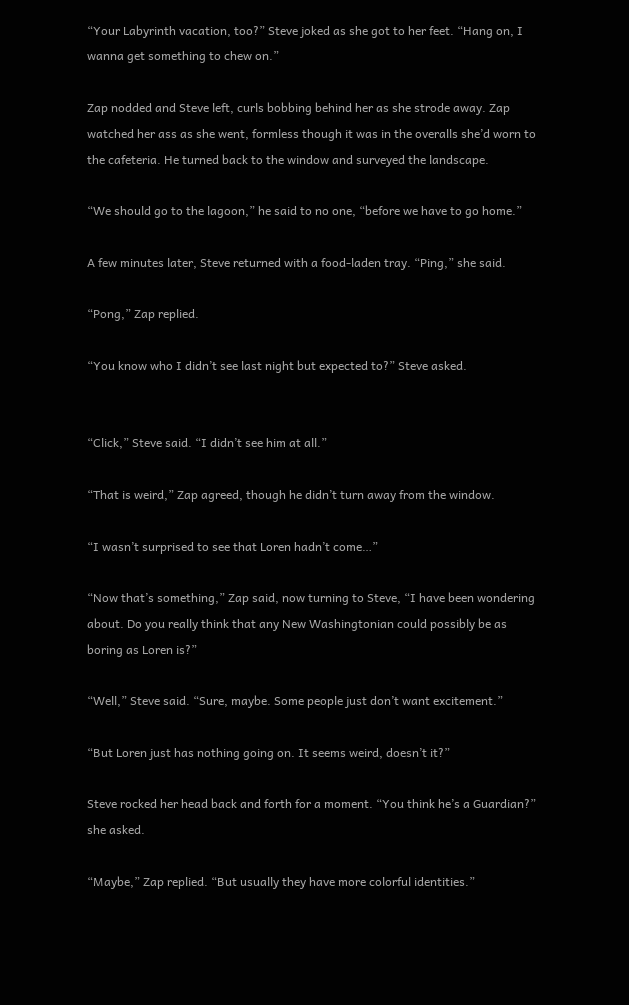“Your Labyrinth vacation, too?” Steve joked as she got to her feet. “Hang on, I wanna get something to chew on.”

Zap nodded and Steve left, curls bobbing behind her as she strode away. Zap watched her ass as she went, formless though it was in the overalls she’d worn to the cafeteria. He turned back to the window and surveyed the landscape.

“We should go to the lagoon,” he said to no one, “before we have to go home.”

A few minutes later, Steve returned with a food-laden tray. “Ping,” she said.

“Pong,” Zap replied.

“You know who I didn’t see last night but expected to?” Steve asked.


“Click,” Steve said. “I didn’t see him at all.”

“That is weird,” Zap agreed, though he didn’t turn away from the window.

“I wasn’t surprised to see that Loren hadn’t come…”

“Now that’s something,” Zap said, now turning to Steve, “I have been wondering about. Do you really think that any New Washingtonian could possibly be as boring as Loren is?”

“Well,” Steve said. “Sure, maybe. Some people just don’t want excitement.”

“But Loren just has nothing going on. It seems weird, doesn’t it?”

Steve rocked her head back and forth for a moment. “You think he’s a Guardian?” she asked.

“Maybe,” Zap replied. “But usually they have more colorful identities.”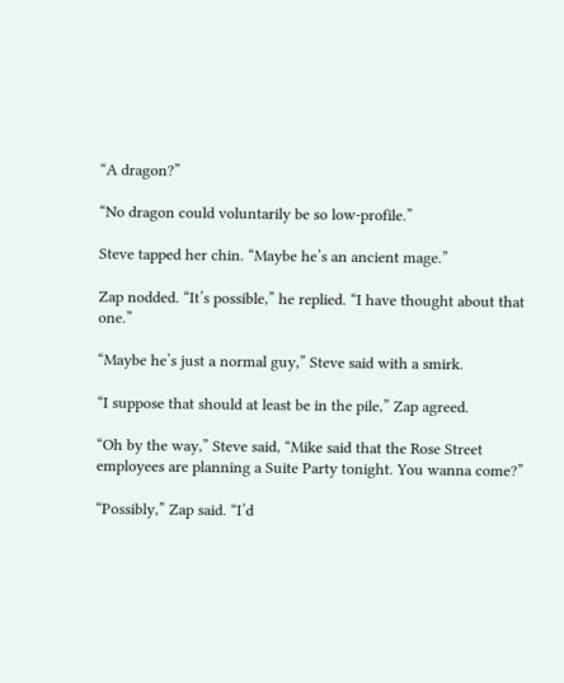“A dragon?”

“No dragon could voluntarily be so low-profile.”

Steve tapped her chin. “Maybe he’s an ancient mage.”

Zap nodded. “It’s possible,” he replied. “I have thought about that one.”

“Maybe he’s just a normal guy,” Steve said with a smirk.

“I suppose that should at least be in the pile,” Zap agreed.

“Oh by the way,” Steve said, “Mike said that the Rose Street employees are planning a Suite Party tonight. You wanna come?”

“Possibly,” Zap said. “I’d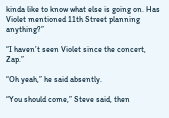kinda like to know what else is going on. Has Violet mentioned 11th Street planning anything?”

“I haven’t seen Violet since the concert, Zap.”

“Oh yeah,” he said absently.

“You should come,” Steve said, then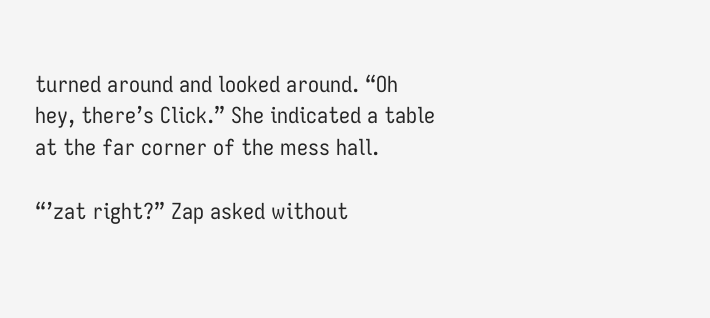turned around and looked around. “Oh hey, there’s Click.” She indicated a table at the far corner of the mess hall.

“’zat right?” Zap asked without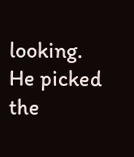looking. He picked the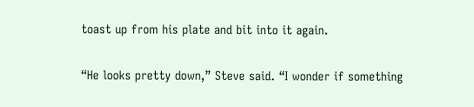toast up from his plate and bit into it again.

“He looks pretty down,” Steve said. “I wonder if something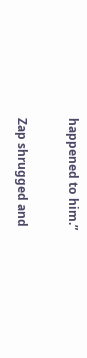happened to him.”

Zap shrugged and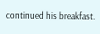continued his breakfast.